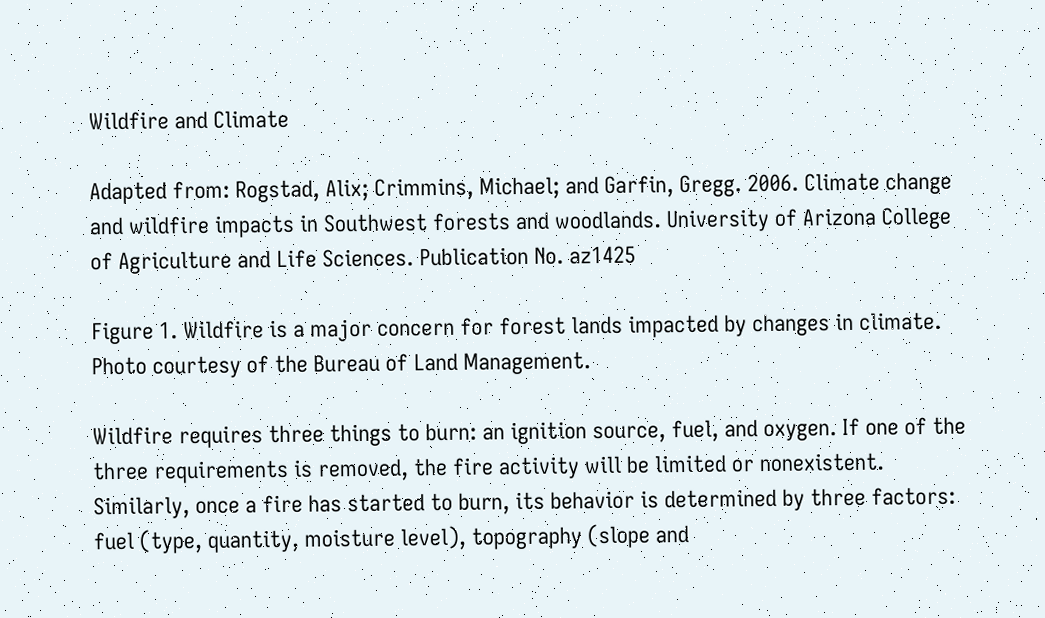Wildfire and Climate

Adapted from: Rogstad, Alix; Crimmins, Michael; and Garfin, Gregg. 2006. Climate change and wildfire impacts in Southwest forests and woodlands. University of Arizona College of Agriculture and Life Sciences. Publication No. az1425

Figure 1. Wildfire is a major concern for forest lands impacted by changes in climate. Photo courtesy of the Bureau of Land Management.

Wildfire requires three things to burn: an ignition source, fuel, and oxygen. If one of the three requirements is removed, the fire activity will be limited or nonexistent. Similarly, once a fire has started to burn, its behavior is determined by three factors: fuel (type, quantity, moisture level), topography (slope and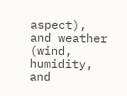aspect), and weather (wind, humidity, and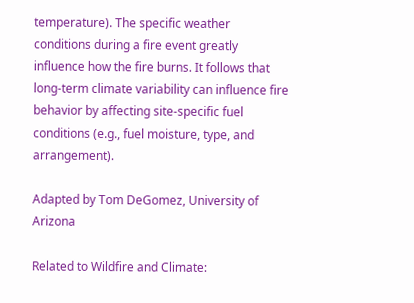temperature). The specific weather conditions during a fire event greatly influence how the fire burns. It follows that long-term climate variability can influence fire behavior by affecting site-specific fuel conditions (e.g., fuel moisture, type, and arrangement).

Adapted by Tom DeGomez, University of Arizona

Related to Wildfire and Climate: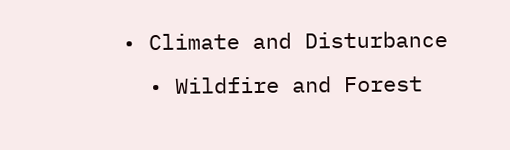• Climate and Disturbance
  • Wildfire and Forest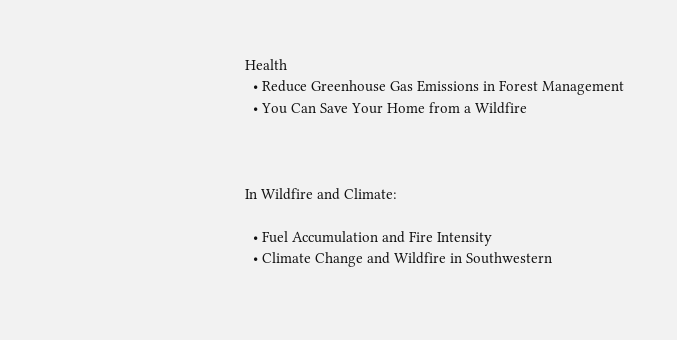Health
  • Reduce Greenhouse Gas Emissions in Forest Management
  • You Can Save Your Home from a Wildfire



In Wildfire and Climate:

  • Fuel Accumulation and Fire Intensity
  • Climate Change and Wildfire in Southwestern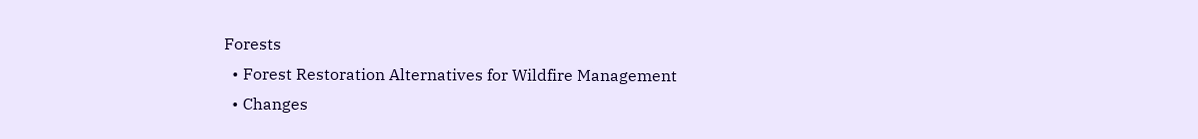Forests
  • Forest Restoration Alternatives for Wildfire Management
  • Changes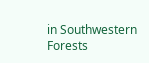in Southwestern Forests